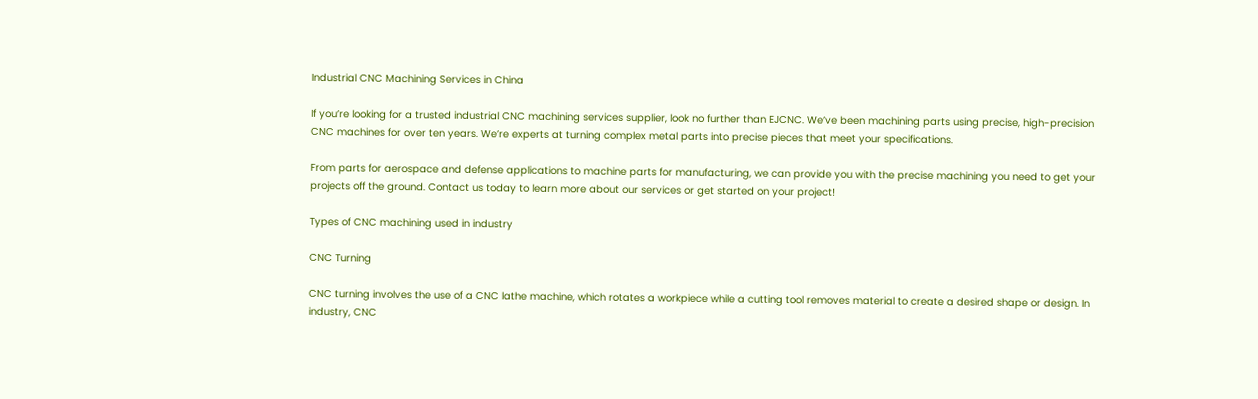Industrial CNC Machining Services in China

If you’re looking for a trusted industrial CNC machining services supplier, look no further than EJCNC. We’ve been machining parts using precise, high-precision CNC machines for over ten years. We’re experts at turning complex metal parts into precise pieces that meet your specifications.

From parts for aerospace and defense applications to machine parts for manufacturing, we can provide you with the precise machining you need to get your projects off the ground. Contact us today to learn more about our services or get started on your project!

Types of CNC machining used in industry

CNC Turning

CNC turning involves the use of a CNC lathe machine, which rotates a workpiece while a cutting tool removes material to create a desired shape or design. In industry, CNC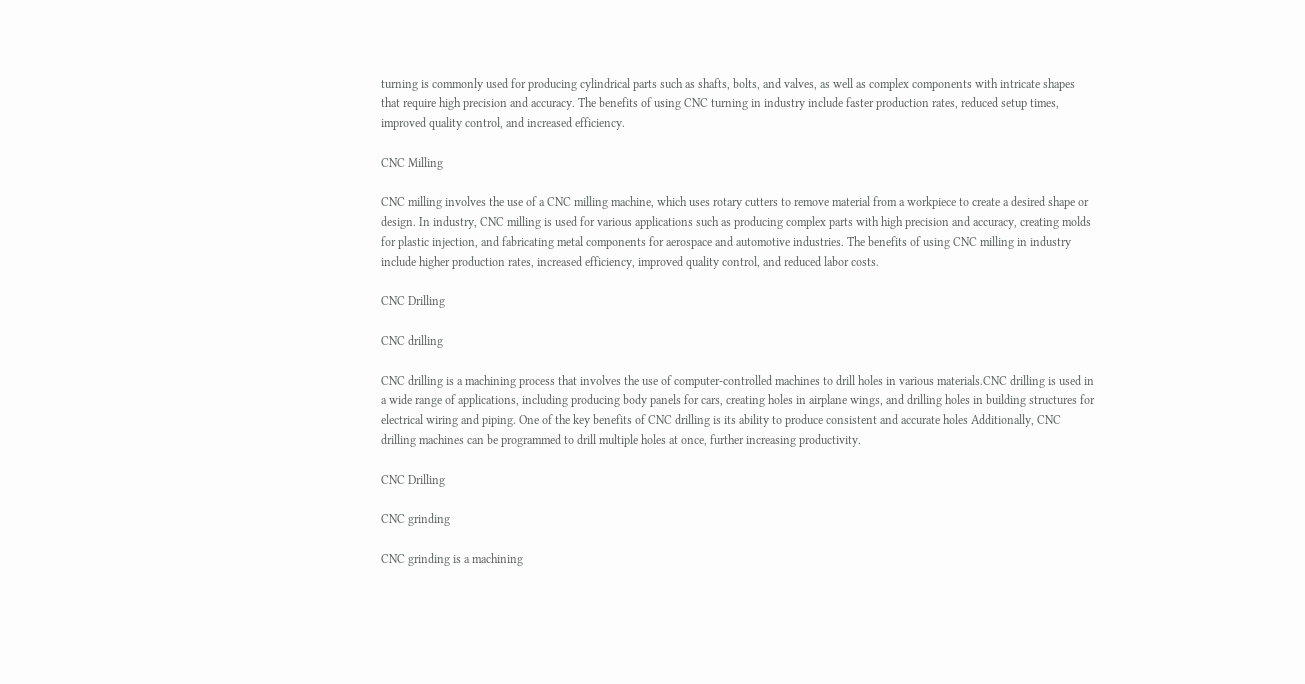turning is commonly used for producing cylindrical parts such as shafts, bolts, and valves, as well as complex components with intricate shapes that require high precision and accuracy. The benefits of using CNC turning in industry include faster production rates, reduced setup times, improved quality control, and increased efficiency.

CNC Milling

CNC milling involves the use of a CNC milling machine, which uses rotary cutters to remove material from a workpiece to create a desired shape or design. In industry, CNC milling is used for various applications such as producing complex parts with high precision and accuracy, creating molds for plastic injection, and fabricating metal components for aerospace and automotive industries. The benefits of using CNC milling in industry include higher production rates, increased efficiency, improved quality control, and reduced labor costs.

CNC Drilling

CNC drilling

CNC drilling is a machining process that involves the use of computer-controlled machines to drill holes in various materials.CNC drilling is used in a wide range of applications, including producing body panels for cars, creating holes in airplane wings, and drilling holes in building structures for electrical wiring and piping. One of the key benefits of CNC drilling is its ability to produce consistent and accurate holes Additionally, CNC drilling machines can be programmed to drill multiple holes at once, further increasing productivity.

CNC Drilling

CNC grinding

CNC grinding is a machining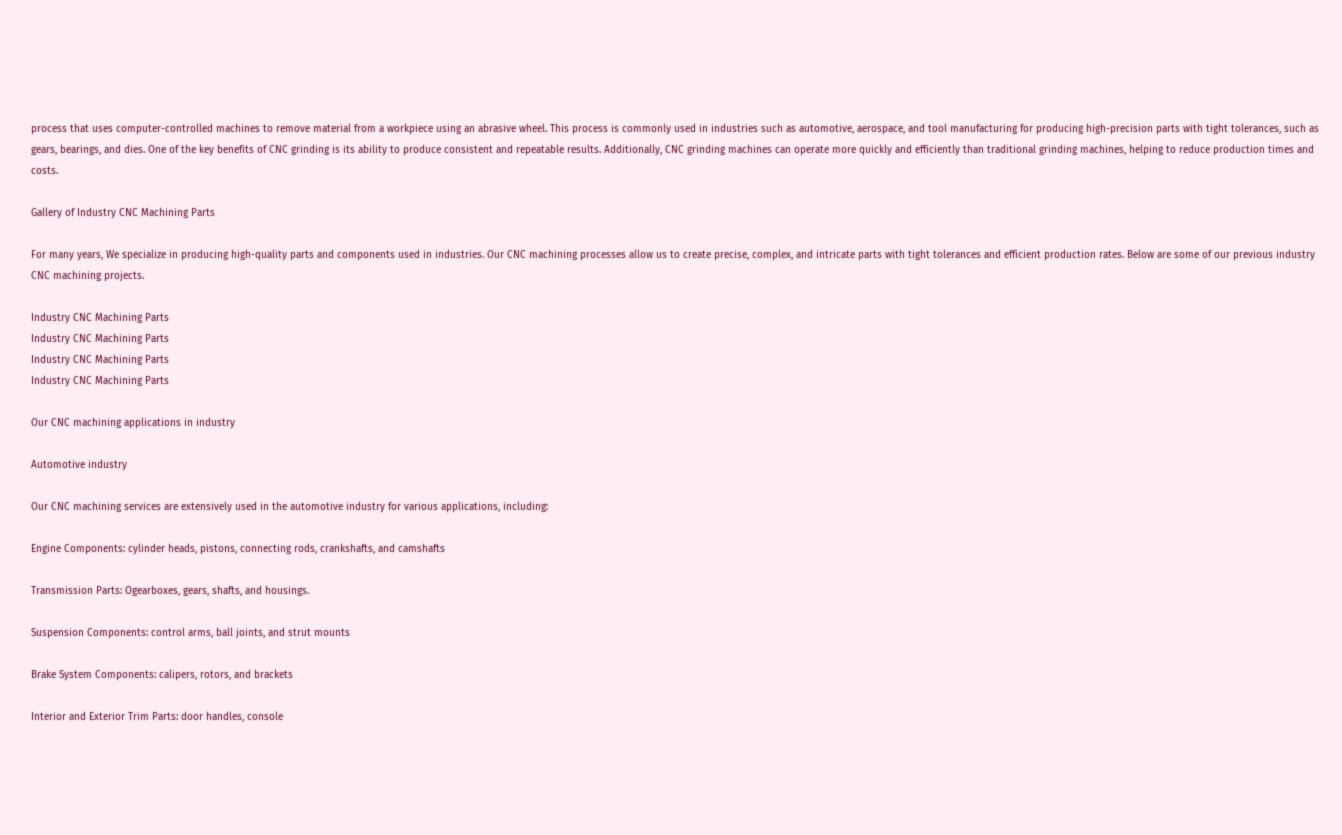process that uses computer-controlled machines to remove material from a workpiece using an abrasive wheel. This process is commonly used in industries such as automotive, aerospace, and tool manufacturing for producing high-precision parts with tight tolerances, such as gears, bearings, and dies. One of the key benefits of CNC grinding is its ability to produce consistent and repeatable results. Additionally, CNC grinding machines can operate more quickly and efficiently than traditional grinding machines, helping to reduce production times and costs.

Gallery of Industry CNC Machining Parts

For many years, We specialize in producing high-quality parts and components used in industries. Our CNC machining processes allow us to create precise, complex, and intricate parts with tight tolerances and efficient production rates. Below are some of our previous industry CNC machining projects.

Industry CNC Machining Parts
Industry CNC Machining Parts
Industry CNC Machining Parts
Industry CNC Machining Parts

Our CNC machining applications in industry

Automotive industry

Our CNC machining services are extensively used in the automotive industry for various applications, including:

Engine Components: cylinder heads, pistons, connecting rods, crankshafts, and camshafts

Transmission Parts: Ogearboxes, gears, shafts, and housings.

Suspension Components: control arms, ball joints, and strut mounts

Brake System Components: calipers, rotors, and brackets

Interior and Exterior Trim Parts: door handles, console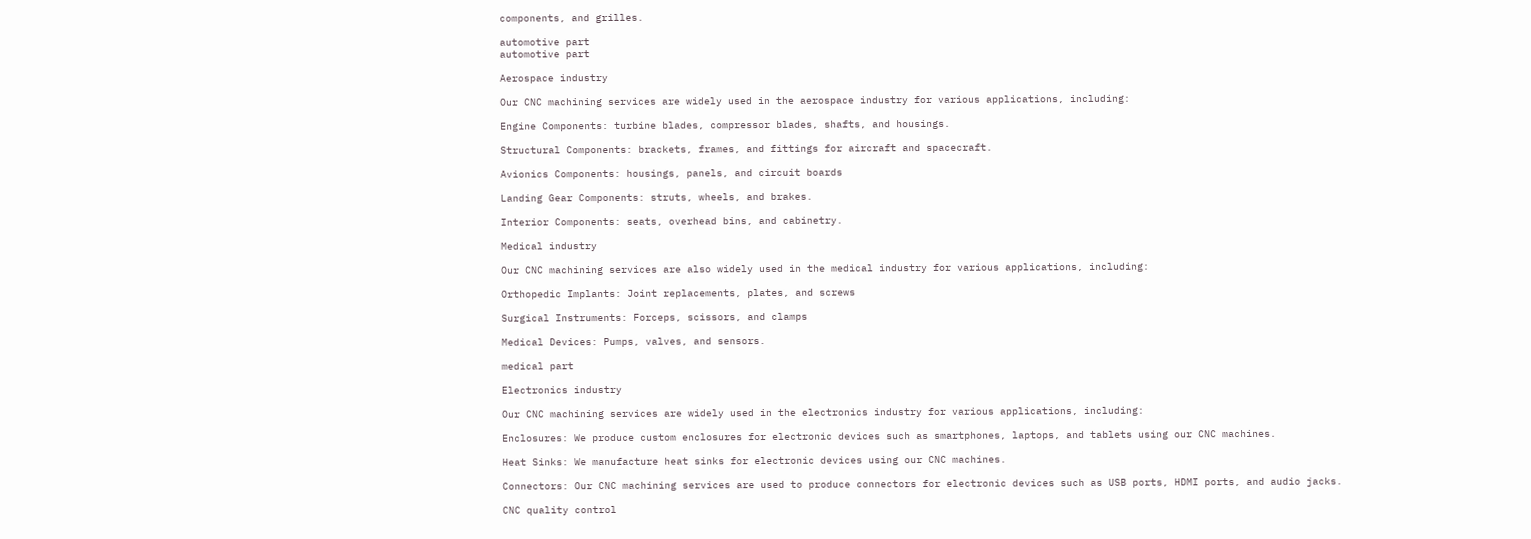components, and grilles.

automotive part
automotive part

Aerospace industry

Our CNC machining services are widely used in the aerospace industry for various applications, including:

Engine Components: turbine blades, compressor blades, shafts, and housings.

Structural Components: brackets, frames, and fittings for aircraft and spacecraft.

Avionics Components: housings, panels, and circuit boards

Landing Gear Components: struts, wheels, and brakes.

Interior Components: seats, overhead bins, and cabinetry.

Medical industry

Our CNC machining services are also widely used in the medical industry for various applications, including:

Orthopedic Implants: Joint replacements, plates, and screws

Surgical Instruments: Forceps, scissors, and clamps

Medical Devices: Pumps, valves, and sensors.

medical part

Electronics industry

Our CNC machining services are widely used in the electronics industry for various applications, including:

Enclosures: We produce custom enclosures for electronic devices such as smartphones, laptops, and tablets using our CNC machines.

Heat Sinks: We manufacture heat sinks for electronic devices using our CNC machines.

Connectors: Our CNC machining services are used to produce connectors for electronic devices such as USB ports, HDMI ports, and audio jacks.

CNC quality control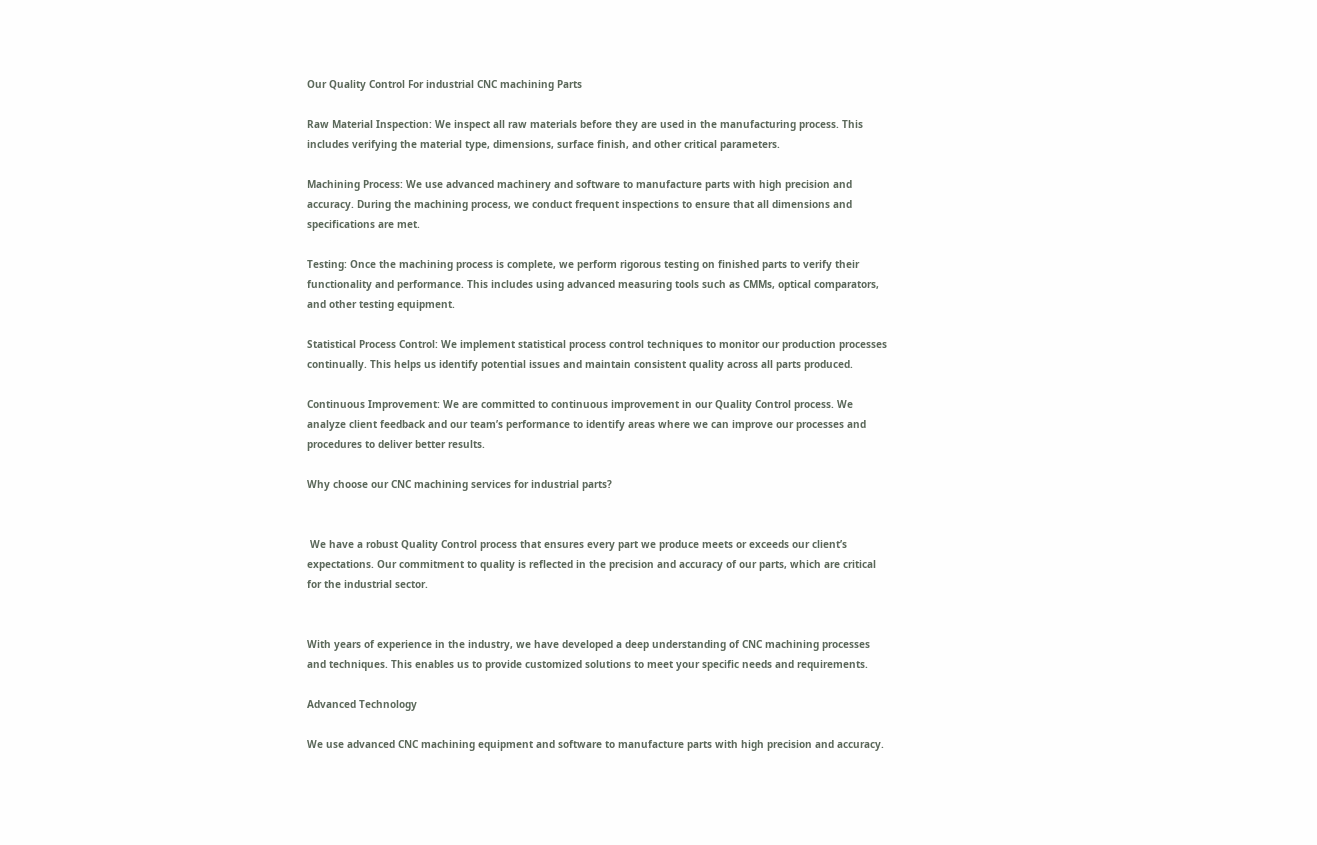Our Quality Control For industrial CNC machining Parts

Raw Material Inspection: We inspect all raw materials before they are used in the manufacturing process. This includes verifying the material type, dimensions, surface finish, and other critical parameters.

Machining Process: We use advanced machinery and software to manufacture parts with high precision and accuracy. During the machining process, we conduct frequent inspections to ensure that all dimensions and specifications are met.

Testing: Once the machining process is complete, we perform rigorous testing on finished parts to verify their functionality and performance. This includes using advanced measuring tools such as CMMs, optical comparators, and other testing equipment.

Statistical Process Control: We implement statistical process control techniques to monitor our production processes continually. This helps us identify potential issues and maintain consistent quality across all parts produced.

Continuous Improvement: We are committed to continuous improvement in our Quality Control process. We analyze client feedback and our team’s performance to identify areas where we can improve our processes and procedures to deliver better results.

Why choose our CNC machining services for industrial parts?


 We have a robust Quality Control process that ensures every part we produce meets or exceeds our client’s expectations. Our commitment to quality is reflected in the precision and accuracy of our parts, which are critical for the industrial sector.


With years of experience in the industry, we have developed a deep understanding of CNC machining processes and techniques. This enables us to provide customized solutions to meet your specific needs and requirements.

Advanced Technology

We use advanced CNC machining equipment and software to manufacture parts with high precision and accuracy.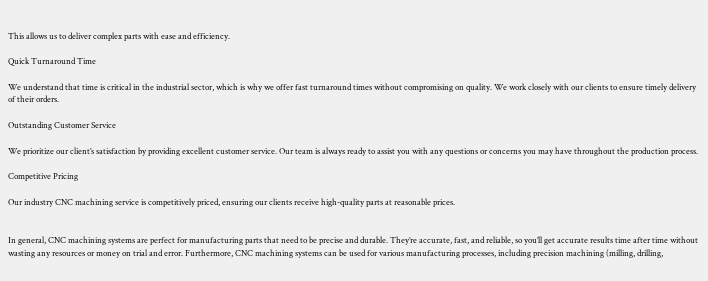This allows us to deliver complex parts with ease and efficiency.

Quick Turnaround Time

We understand that time is critical in the industrial sector, which is why we offer fast turnaround times without compromising on quality. We work closely with our clients to ensure timely delivery of their orders.

Outstanding Customer Service

We prioritize our client’s satisfaction by providing excellent customer service. Our team is always ready to assist you with any questions or concerns you may have throughout the production process.

Competitive Pricing

Our industry CNC machining service is competitively priced, ensuring our clients receive high-quality parts at reasonable prices.


In general, CNC machining systems are perfect for manufacturing parts that need to be precise and durable. They’re accurate, fast, and reliable, so you’ll get accurate results time after time without wasting any resources or money on trial and error. Furthermore, CNC machining systems can be used for various manufacturing processes, including precision machining (milling, drilling,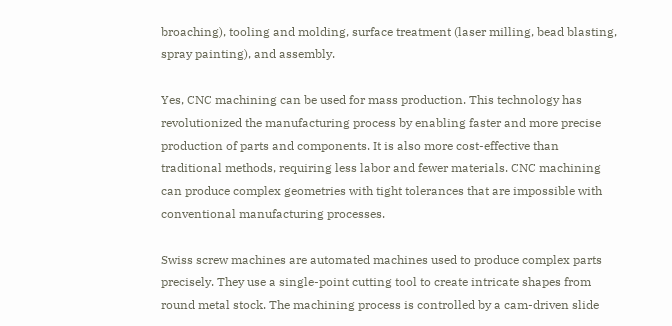broaching), tooling and molding, surface treatment (laser milling, bead blasting, spray painting), and assembly.

Yes, CNC machining can be used for mass production. This technology has revolutionized the manufacturing process by enabling faster and more precise production of parts and components. It is also more cost-effective than traditional methods, requiring less labor and fewer materials. CNC machining can produce complex geometries with tight tolerances that are impossible with conventional manufacturing processes.

Swiss screw machines are automated machines used to produce complex parts precisely. They use a single-point cutting tool to create intricate shapes from round metal stock. The machining process is controlled by a cam-driven slide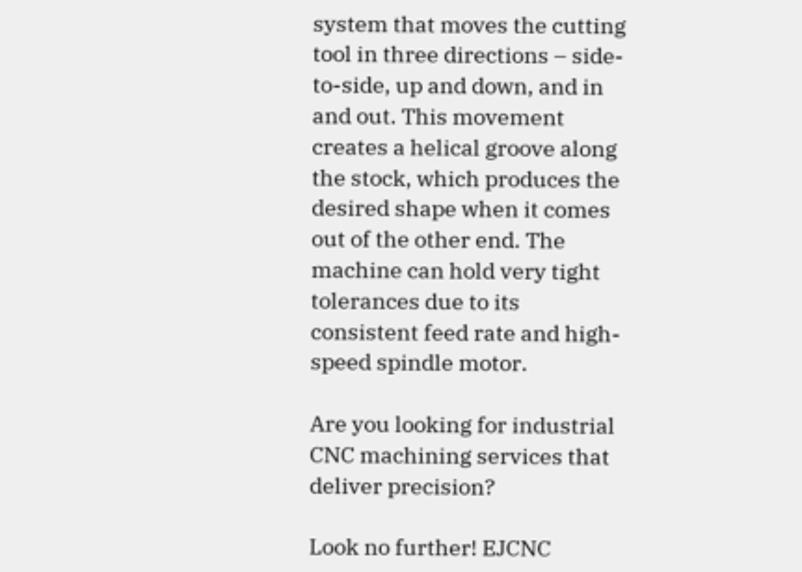system that moves the cutting tool in three directions – side-to-side, up and down, and in and out. This movement creates a helical groove along the stock, which produces the desired shape when it comes out of the other end. The machine can hold very tight tolerances due to its consistent feed rate and high-speed spindle motor.

Are you looking for industrial CNC machining services that deliver precision?

Look no further! EJCNC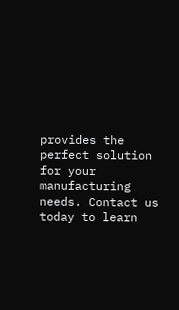provides the perfect solution for your manufacturing needs. Contact us today to learn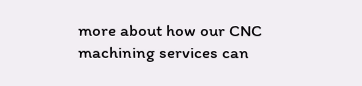more about how our CNC machining services can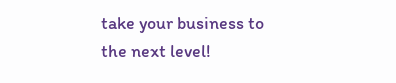take your business to the next level!